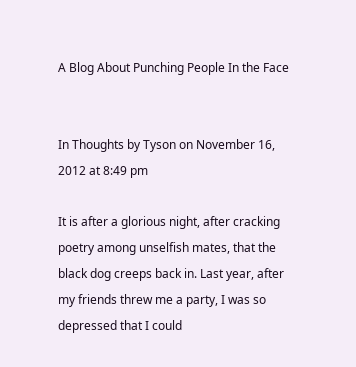A Blog About Punching People In the Face


In Thoughts by Tyson on November 16, 2012 at 8:49 pm

It is after a glorious night, after cracking poetry among unselfish mates, that the black dog creeps back in. Last year, after my friends threw me a party, I was so depressed that I could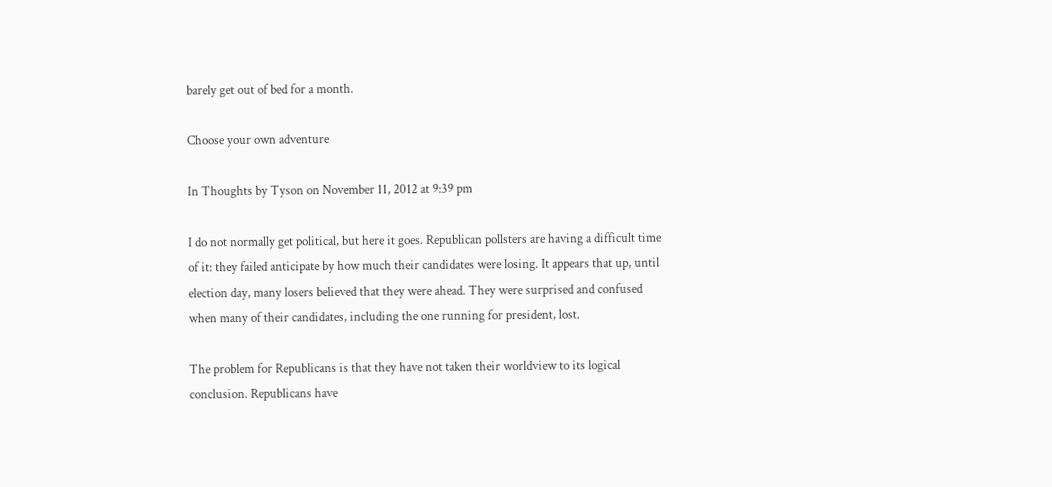barely get out of bed for a month.

Choose your own adventure

In Thoughts by Tyson on November 11, 2012 at 9:39 pm

I do not normally get political, but here it goes. Republican pollsters are having a difficult time of it: they failed anticipate by how much their candidates were losing. It appears that up, until election day, many losers believed that they were ahead. They were surprised and confused when many of their candidates, including the one running for president, lost.

The problem for Republicans is that they have not taken their worldview to its logical conclusion. Republicans have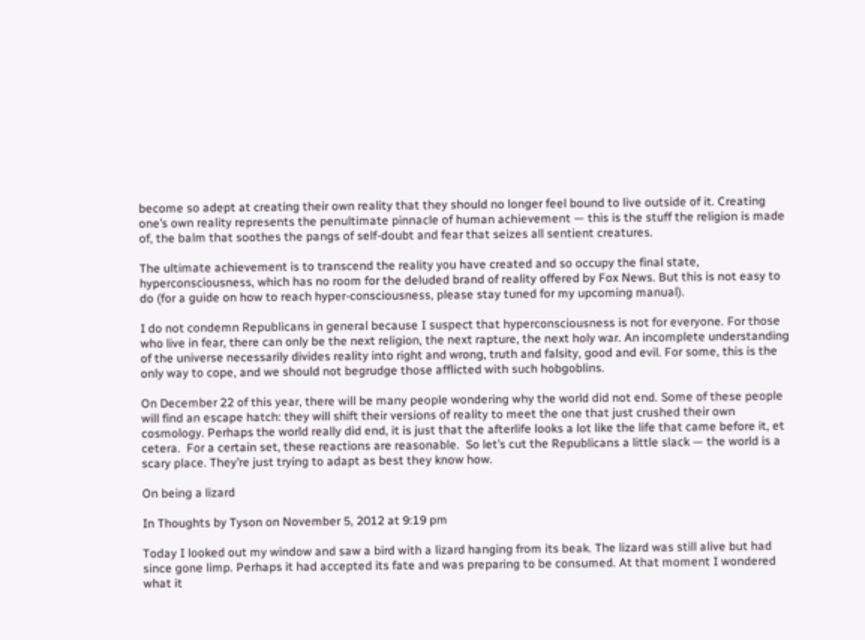become so adept at creating their own reality that they should no longer feel bound to live outside of it. Creating one’s own reality represents the penultimate pinnacle of human achievement — this is the stuff the religion is made of, the balm that soothes the pangs of self-doubt and fear that seizes all sentient creatures.

The ultimate achievement is to transcend the reality you have created and so occupy the final state, hyperconsciousness, which has no room for the deluded brand of reality offered by Fox News. But this is not easy to do (for a guide on how to reach hyper-consciousness, please stay tuned for my upcoming manual).

I do not condemn Republicans in general because I suspect that hyperconsciousness is not for everyone. For those who live in fear, there can only be the next religion, the next rapture, the next holy war. An incomplete understanding of the universe necessarily divides reality into right and wrong, truth and falsity, good and evil. For some, this is the only way to cope, and we should not begrudge those afflicted with such hobgoblins.

On December 22 of this year, there will be many people wondering why the world did not end. Some of these people will find an escape hatch: they will shift their versions of reality to meet the one that just crushed their own cosmology. Perhaps the world really did end, it is just that the afterlife looks a lot like the life that came before it, et cetera.  For a certain set, these reactions are reasonable.  So let’s cut the Republicans a little slack — the world is a scary place. They’re just trying to adapt as best they know how.

On being a lizard

In Thoughts by Tyson on November 5, 2012 at 9:19 pm

Today I looked out my window and saw a bird with a lizard hanging from its beak. The lizard was still alive but had since gone limp. Perhaps it had accepted its fate and was preparing to be consumed. At that moment I wondered what it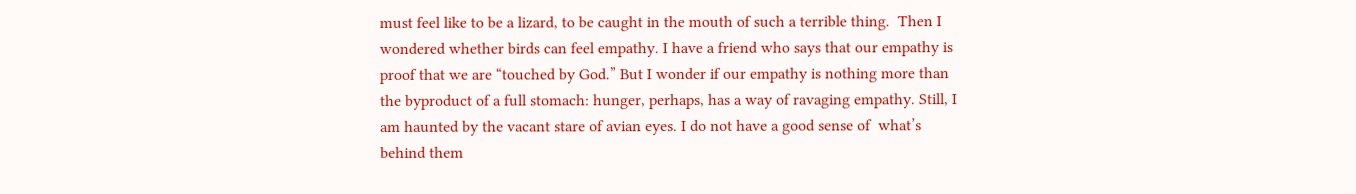must feel like to be a lizard, to be caught in the mouth of such a terrible thing.  Then I wondered whether birds can feel empathy. I have a friend who says that our empathy is proof that we are “touched by God.” But I wonder if our empathy is nothing more than the byproduct of a full stomach: hunger, perhaps, has a way of ravaging empathy. Still, I am haunted by the vacant stare of avian eyes. I do not have a good sense of  what’s behind them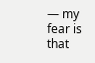— my fear is that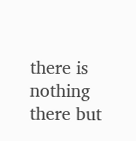there is nothing there but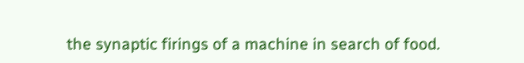the synaptic firings of a machine in search of food.